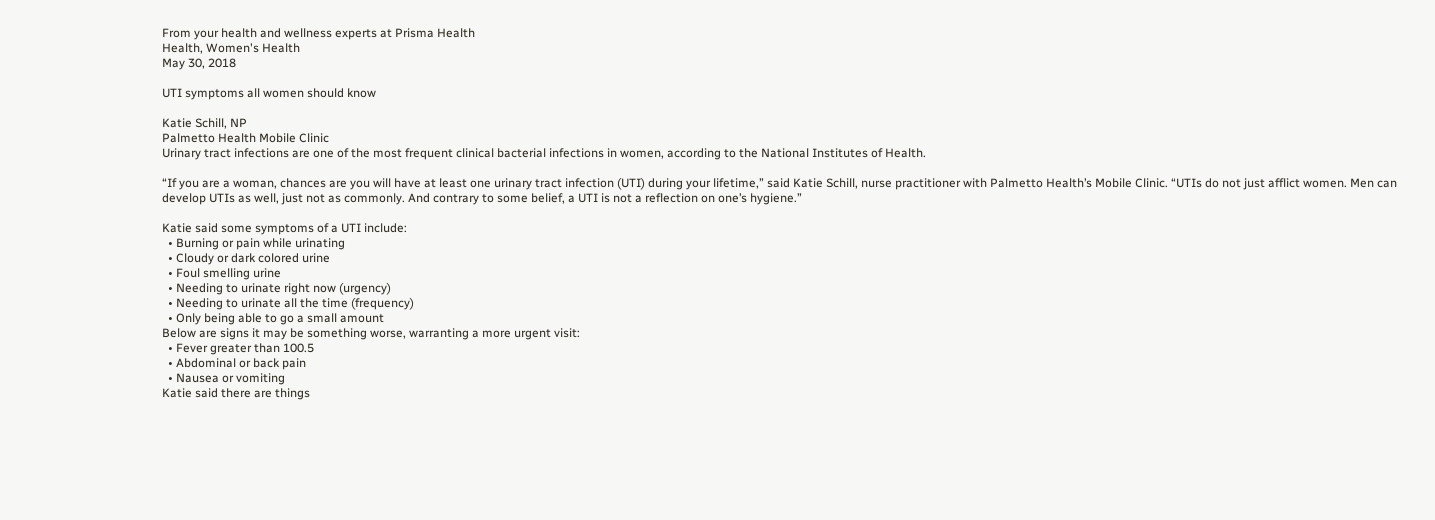From your health and wellness experts at Prisma Health
Health, Women's Health
May 30, 2018

UTI symptoms all women should know

Katie Schill, NP
Palmetto Health Mobile Clinic
Urinary tract infections are one of the most frequent clinical bacterial infections in women, according to the National Institutes of Health.

“If you are a woman, chances are you will have at least one urinary tract infection (UTI) during your lifetime,” said Katie Schill, nurse practitioner with Palmetto Health’s Mobile Clinic. “UTIs do not just afflict women. Men can develop UTIs as well, just not as commonly. And contrary to some belief, a UTI is not a reflection on one’s hygiene.”

Katie said some symptoms of a UTI include:
  • Burning or pain while urinating
  • Cloudy or dark colored urine
  • Foul smelling urine
  • Needing to urinate right now (urgency)
  • Needing to urinate all the time (frequency)
  • Only being able to go a small amount
Below are signs it may be something worse, warranting a more urgent visit:
  • Fever greater than 100.5
  • Abdominal or back pain
  • Nausea or vomiting
Katie said there are things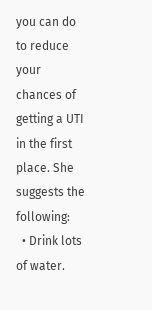you can do to reduce your chances of getting a UTI in the first place. She suggests the following:
  • Drink lots of water.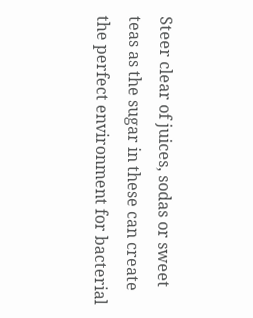Steer clear of juices, sodas or sweet teas as the sugar in these can create the perfect environment for bacterial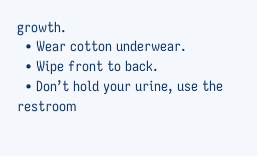growth.
  • Wear cotton underwear.
  • Wipe front to back.
  • Don’t hold your urine, use the restroom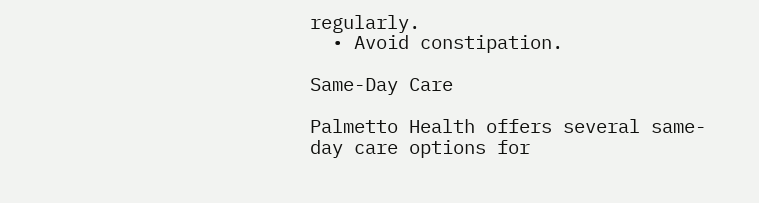regularly.
  • Avoid constipation.

Same-Day Care

Palmetto Health offers several same-day care options for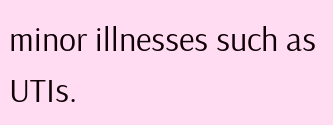minor illnesses such as UTIs.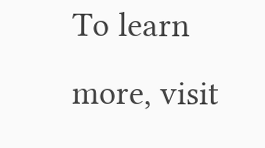To learn more, visit